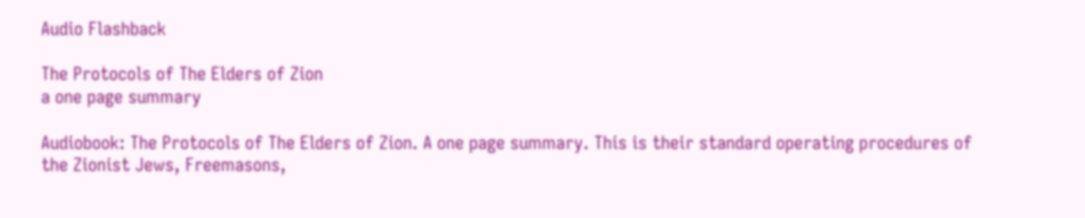Audio Flashback

The Protocols of The Elders of Zion
a one page summary

Audiobook: The Protocols of The Elders of Zion. A one page summary. This is their standard operating procedures of the Zionist Jews, Freemasons,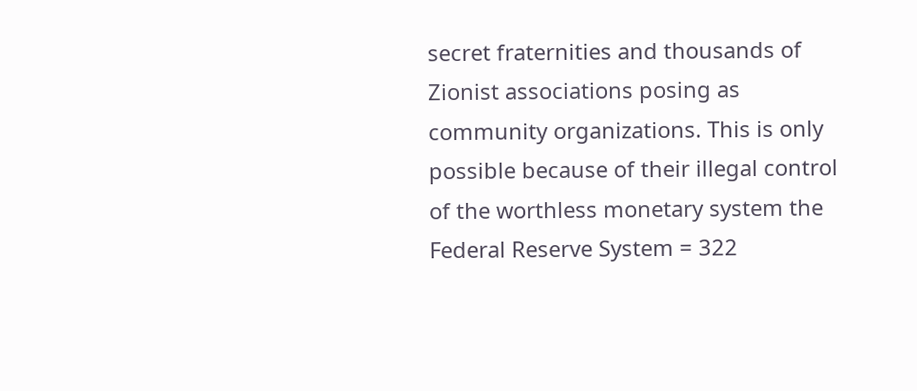secret fraternities and thousands of Zionist associations posing as community organizations. This is only possible because of their illegal control of the worthless monetary system the Federal Reserve System = 322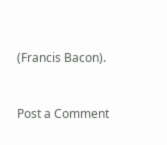(Francis Bacon).


Post a Comment